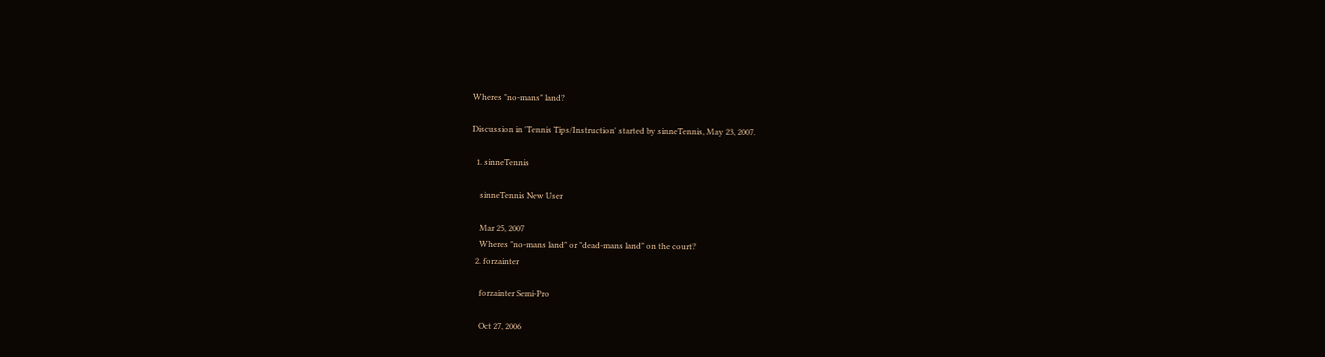Wheres "no-mans" land?

Discussion in 'Tennis Tips/Instruction' started by sinneTennis, May 23, 2007.

  1. sinneTennis

    sinneTennis New User

    Mar 25, 2007
    Wheres "no-mans land" or "dead-mans land" on the court?
  2. forzainter

    forzainter Semi-Pro

    Oct 27, 2006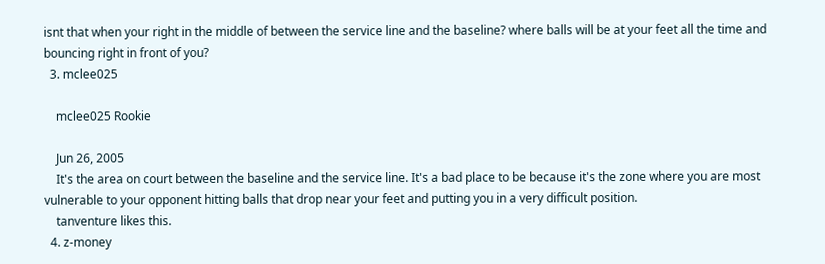isnt that when your right in the middle of between the service line and the baseline? where balls will be at your feet all the time and bouncing right in front of you?
  3. mclee025

    mclee025 Rookie

    Jun 26, 2005
    It's the area on court between the baseline and the service line. It's a bad place to be because it's the zone where you are most vulnerable to your opponent hitting balls that drop near your feet and putting you in a very difficult position.
    tanventure likes this.
  4. z-money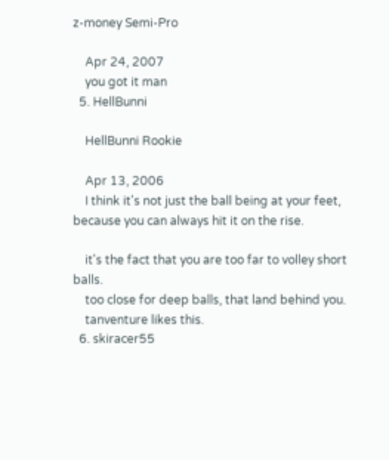z-money Semi-Pro

    Apr 24, 2007
    you got it man
  5. HellBunni

    HellBunni Rookie

    Apr 13, 2006
    I think it's not just the ball being at your feet, because you can always hit it on the rise.

    it's the fact that you are too far to volley short balls.
    too close for deep balls, that land behind you.
    tanventure likes this.
  6. skiracer55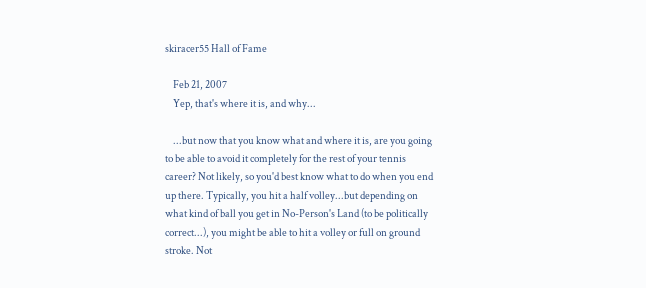skiracer55 Hall of Fame

    Feb 21, 2007
    Yep, that's where it is, and why...

    ...but now that you know what and where it is, are you going to be able to avoid it completely for the rest of your tennis career? Not likely, so you'd best know what to do when you end up there. Typically, you hit a half volley...but depending on what kind of ball you get in No-Person's Land (to be politically correct...), you might be able to hit a volley or full on ground stroke. Not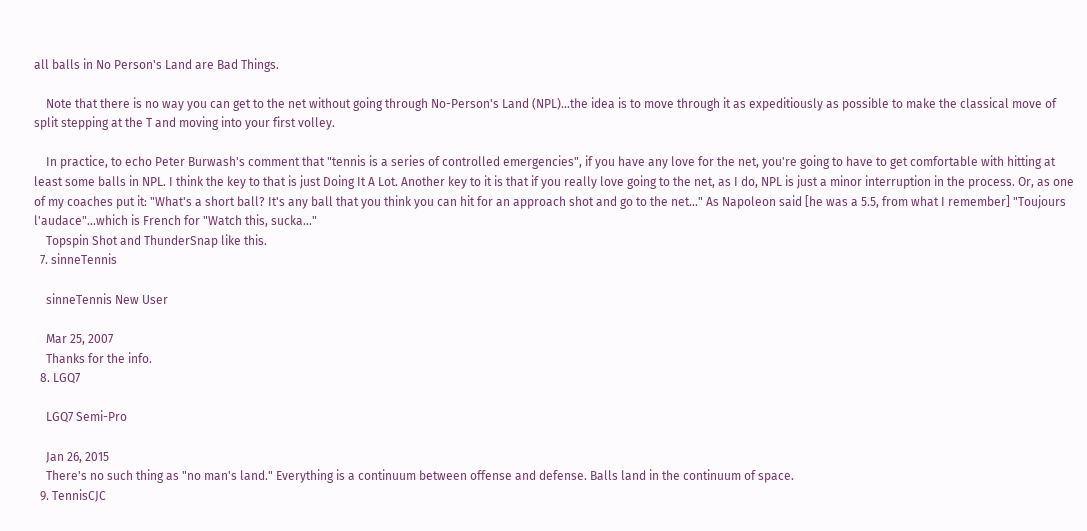all balls in No Person's Land are Bad Things.

    Note that there is no way you can get to the net without going through No-Person's Land (NPL)...the idea is to move through it as expeditiously as possible to make the classical move of split stepping at the T and moving into your first volley.

    In practice, to echo Peter Burwash's comment that "tennis is a series of controlled emergencies", if you have any love for the net, you're going to have to get comfortable with hitting at least some balls in NPL. I think the key to that is just Doing It A Lot. Another key to it is that if you really love going to the net, as I do, NPL is just a minor interruption in the process. Or, as one of my coaches put it: "What's a short ball? It's any ball that you think you can hit for an approach shot and go to the net..." As Napoleon said [he was a 5.5, from what I remember] "Toujours l'audace"...which is French for "Watch this, sucka..."
    Topspin Shot and ThunderSnap like this.
  7. sinneTennis

    sinneTennis New User

    Mar 25, 2007
    Thanks for the info.
  8. LGQ7

    LGQ7 Semi-Pro

    Jan 26, 2015
    There's no such thing as "no man's land." Everything is a continuum between offense and defense. Balls land in the continuum of space.
  9. TennisCJC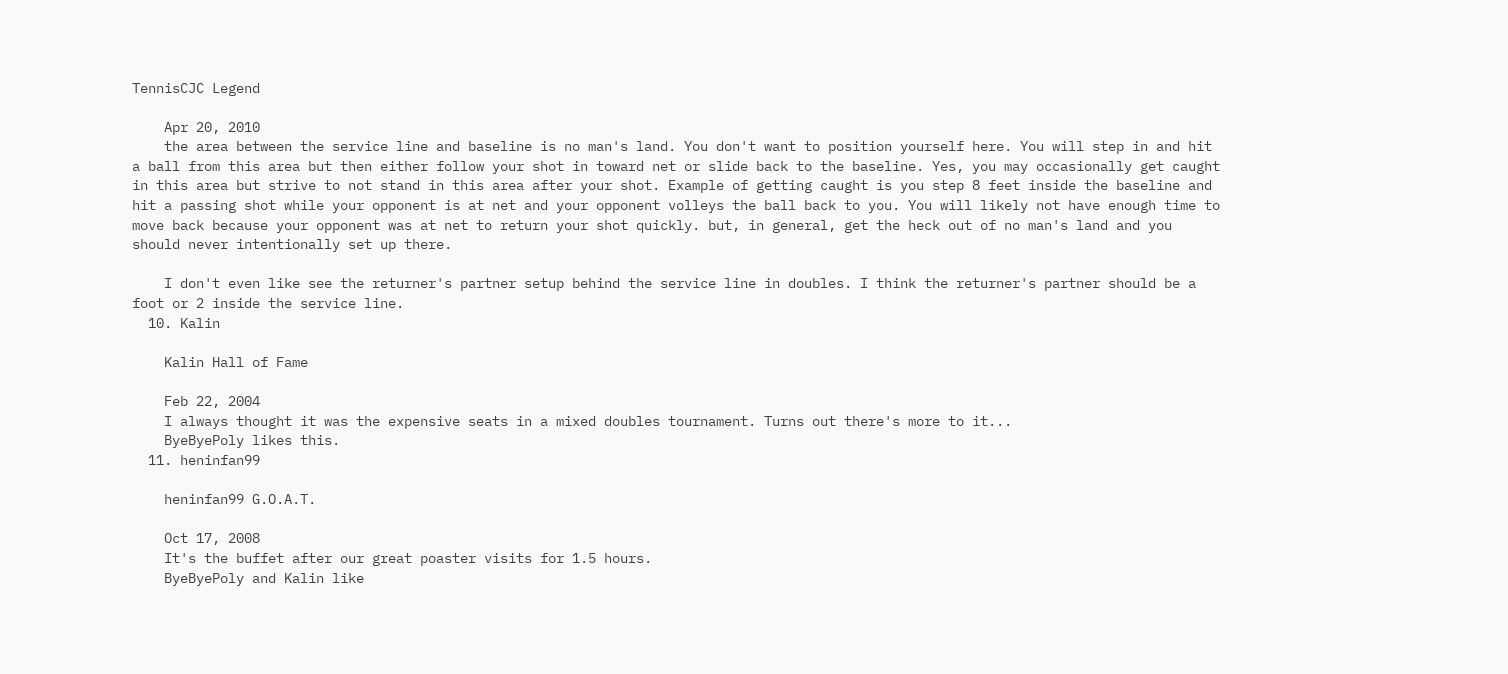TennisCJC Legend

    Apr 20, 2010
    the area between the service line and baseline is no man's land. You don't want to position yourself here. You will step in and hit a ball from this area but then either follow your shot in toward net or slide back to the baseline. Yes, you may occasionally get caught in this area but strive to not stand in this area after your shot. Example of getting caught is you step 8 feet inside the baseline and hit a passing shot while your opponent is at net and your opponent volleys the ball back to you. You will likely not have enough time to move back because your opponent was at net to return your shot quickly. but, in general, get the heck out of no man's land and you should never intentionally set up there.

    I don't even like see the returner's partner setup behind the service line in doubles. I think the returner's partner should be a foot or 2 inside the service line.
  10. Kalin

    Kalin Hall of Fame

    Feb 22, 2004
    I always thought it was the expensive seats in a mixed doubles tournament. Turns out there's more to it...
    ByeByePoly likes this.
  11. heninfan99

    heninfan99 G.O.A.T.

    Oct 17, 2008
    It's the buffet after our great poaster visits for 1.5 hours.
    ByeByePoly and Kalin like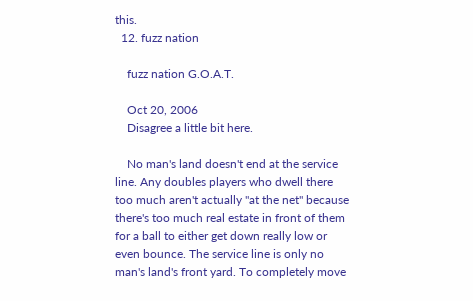this.
  12. fuzz nation

    fuzz nation G.O.A.T.

    Oct 20, 2006
    Disagree a little bit here.

    No man's land doesn't end at the service line. Any doubles players who dwell there too much aren't actually "at the net" because there's too much real estate in front of them for a ball to either get down really low or even bounce. The service line is only no man's land's front yard. To completely move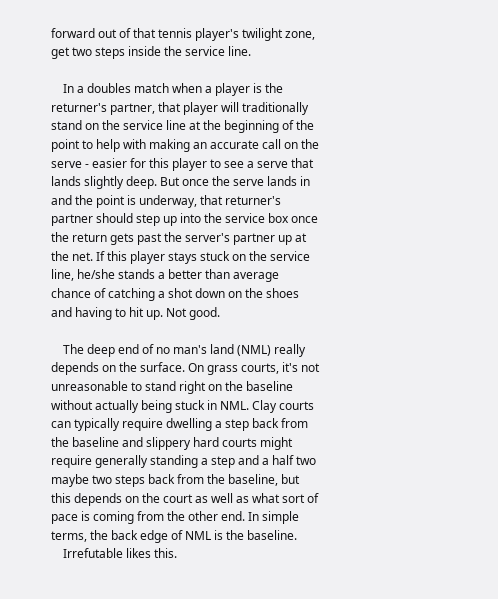forward out of that tennis player's twilight zone, get two steps inside the service line.

    In a doubles match when a player is the returner's partner, that player will traditionally stand on the service line at the beginning of the point to help with making an accurate call on the serve - easier for this player to see a serve that lands slightly deep. But once the serve lands in and the point is underway, that returner's partner should step up into the service box once the return gets past the server's partner up at the net. If this player stays stuck on the service line, he/she stands a better than average chance of catching a shot down on the shoes and having to hit up. Not good.

    The deep end of no man's land (NML) really depends on the surface. On grass courts, it's not unreasonable to stand right on the baseline without actually being stuck in NML. Clay courts can typically require dwelling a step back from the baseline and slippery hard courts might require generally standing a step and a half two maybe two steps back from the baseline, but this depends on the court as well as what sort of pace is coming from the other end. In simple terms, the back edge of NML is the baseline.
    Irrefutable likes this.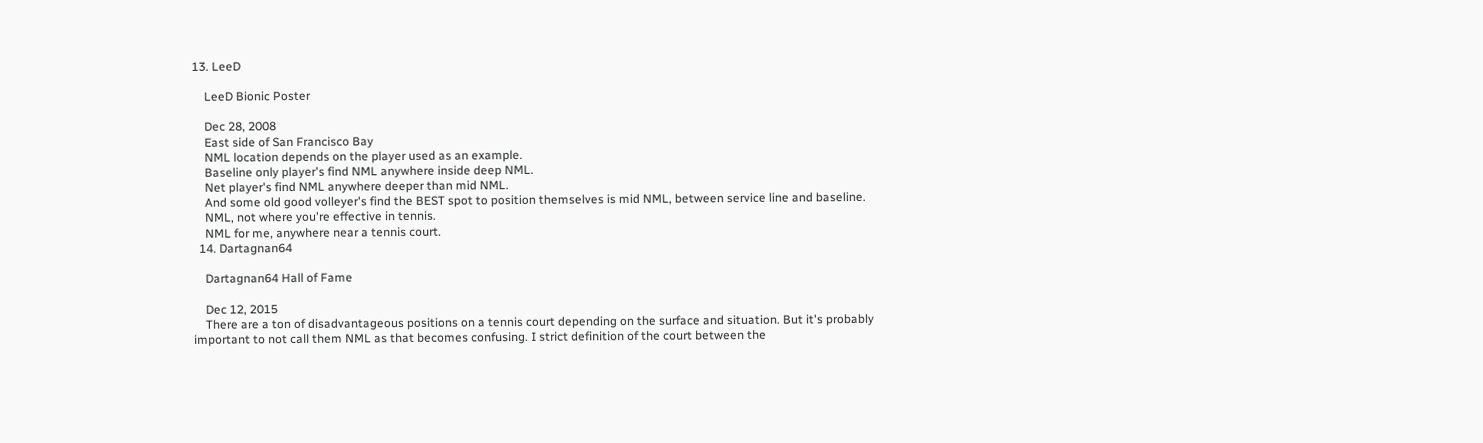13. LeeD

    LeeD Bionic Poster

    Dec 28, 2008
    East side of San Francisco Bay
    NML location depends on the player used as an example.
    Baseline only player's find NML anywhere inside deep NML.
    Net player's find NML anywhere deeper than mid NML.
    And some old good volleyer's find the BEST spot to position themselves is mid NML, between service line and baseline.
    NML, not where you're effective in tennis.
    NML for me, anywhere near a tennis court.
  14. Dartagnan64

    Dartagnan64 Hall of Fame

    Dec 12, 2015
    There are a ton of disadvantageous positions on a tennis court depending on the surface and situation. But it's probably important to not call them NML as that becomes confusing. I strict definition of the court between the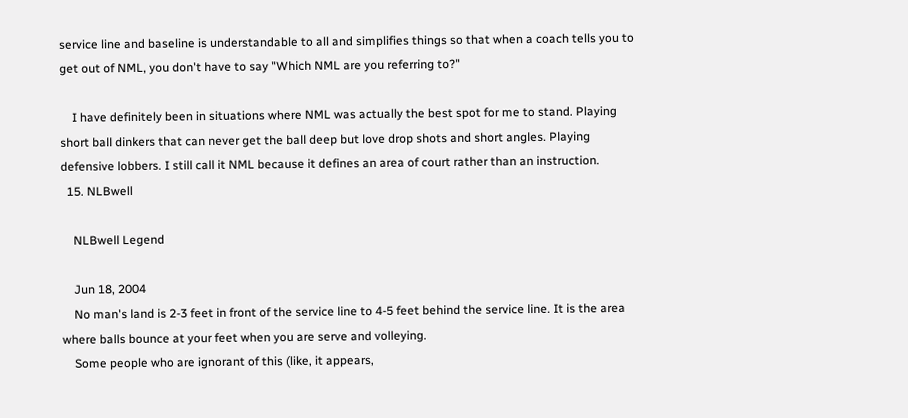service line and baseline is understandable to all and simplifies things so that when a coach tells you to get out of NML, you don't have to say "Which NML are you referring to?"

    I have definitely been in situations where NML was actually the best spot for me to stand. Playing short ball dinkers that can never get the ball deep but love drop shots and short angles. Playing defensive lobbers. I still call it NML because it defines an area of court rather than an instruction.
  15. NLBwell

    NLBwell Legend

    Jun 18, 2004
    No man's land is 2-3 feet in front of the service line to 4-5 feet behind the service line. It is the area where balls bounce at your feet when you are serve and volleying.
    Some people who are ignorant of this (like, it appears,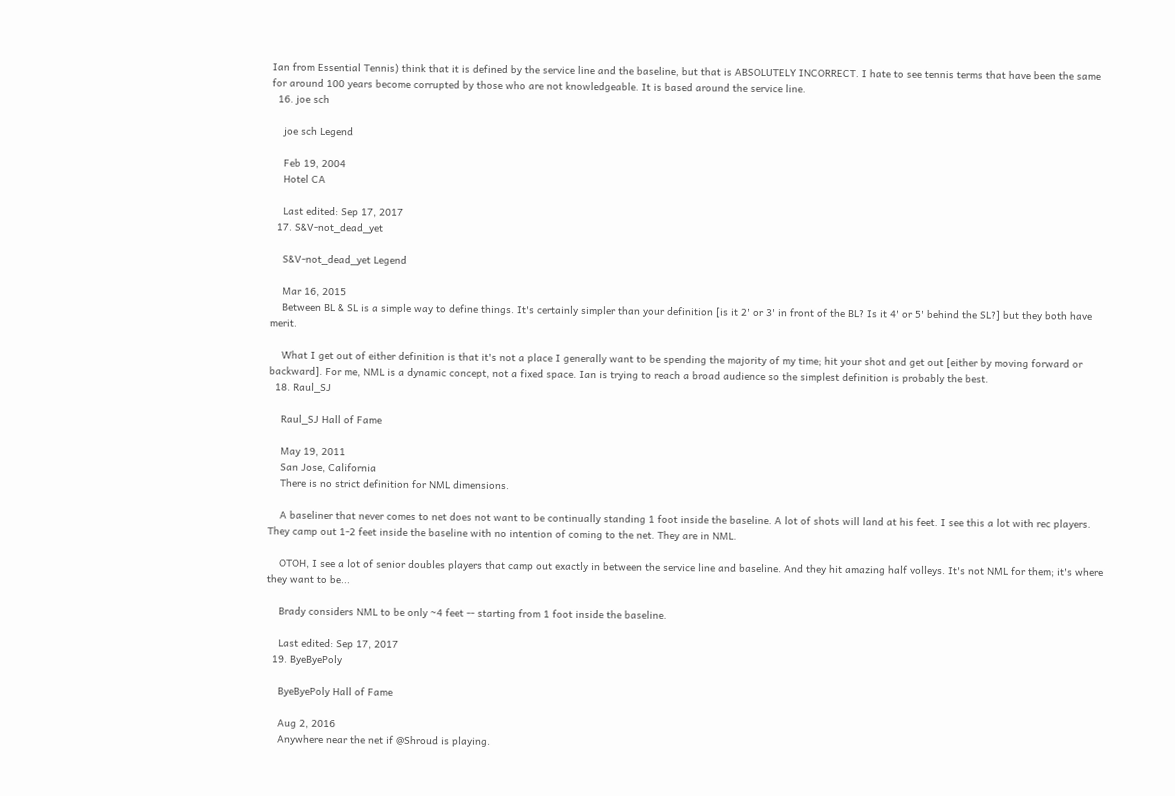Ian from Essential Tennis) think that it is defined by the service line and the baseline, but that is ABSOLUTELY INCORRECT. I hate to see tennis terms that have been the same for around 100 years become corrupted by those who are not knowledgeable. It is based around the service line.
  16. joe sch

    joe sch Legend

    Feb 19, 2004
    Hotel CA

    Last edited: Sep 17, 2017
  17. S&V-not_dead_yet

    S&V-not_dead_yet Legend

    Mar 16, 2015
    Between BL & SL is a simple way to define things. It's certainly simpler than your definition [is it 2' or 3' in front of the BL? Is it 4' or 5' behind the SL?] but they both have merit.

    What I get out of either definition is that it's not a place I generally want to be spending the majority of my time; hit your shot and get out [either by moving forward or backward]. For me, NML is a dynamic concept, not a fixed space. Ian is trying to reach a broad audience so the simplest definition is probably the best.
  18. Raul_SJ

    Raul_SJ Hall of Fame

    May 19, 2011
    San Jose, California
    There is no strict definition for NML dimensions.

    A baseliner that never comes to net does not want to be continually standing 1 foot inside the baseline. A lot of shots will land at his feet. I see this a lot with rec players. They camp out 1-2 feet inside the baseline with no intention of coming to the net. They are in NML.

    OTOH, I see a lot of senior doubles players that camp out exactly in between the service line and baseline. And they hit amazing half volleys. It's not NML for them; it's where they want to be...

    Brady considers NML to be only ~4 feet -- starting from 1 foot inside the baseline.

    Last edited: Sep 17, 2017
  19. ByeByePoly

    ByeByePoly Hall of Fame

    Aug 2, 2016
    Anywhere near the net if @Shroud is playing.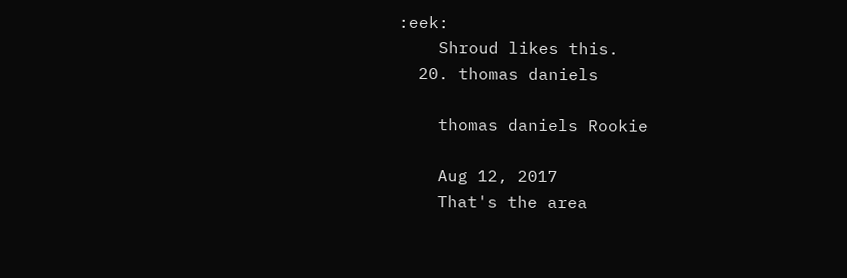:eek:
    Shroud likes this.
  20. thomas daniels

    thomas daniels Rookie

    Aug 12, 2017
    That's the area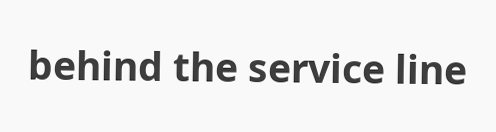behind the service line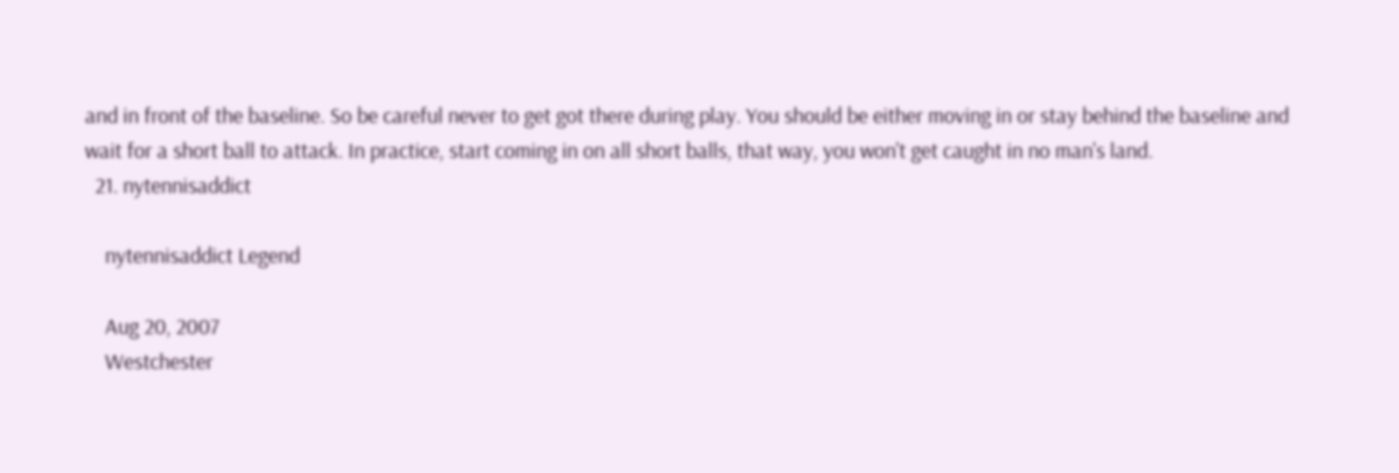and in front of the baseline. So be careful never to get got there during play. You should be either moving in or stay behind the baseline and wait for a short ball to attack. In practice, start coming in on all short balls, that way, you won't get caught in no man's land.
  21. nytennisaddict

    nytennisaddict Legend

    Aug 20, 2007
    Westchester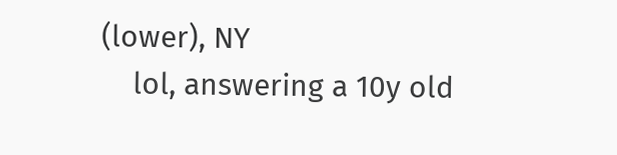(lower), NY
    lol, answering a 10y old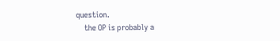question.
    the OP is probably a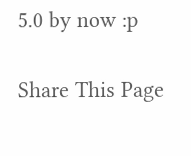5.0 by now :p

Share This Page